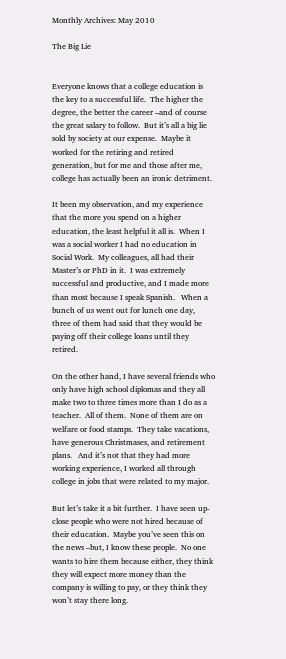Monthly Archives: May 2010

The Big Lie


Everyone knows that a college education is the key to a successful life.  The higher the degree, the better the career –and of course the great salary to follow.  But it’s all a big lie sold by society at our expense.  Maybe it worked for the retiring and retired generation, but for me and those after me, college has actually been an ironic detriment.

It been my observation, and my experience that the more you spend on a higher education, the least helpful it all is.  When I was a social worker I had no education in Social Work.  My colleagues, all had their Master’s or PhD in it.  I was extremely successful and productive, and I made more than most because I speak Spanish.   When a bunch of us went out for lunch one day, three of them had said that they would be paying off their college loans until they retired.

On the other hand, I have several friends who only have high school diplomas and they all make two to three times more than I do as a teacher.  All of them.  None of them are on welfare or food stamps.  They take vacations, have generous Christmases, and retirement plans.   And it’s not that they had more working experience, I worked all through college in jobs that were related to my major.

But let’s take it a bit further.  I have seen up-close people who were not hired because of their education.  Maybe you’ve seen this on the news –but, I know these people.  No one wants to hire them because either, they think they will expect more money than the company is willing to pay, or they think they won’t stay there long.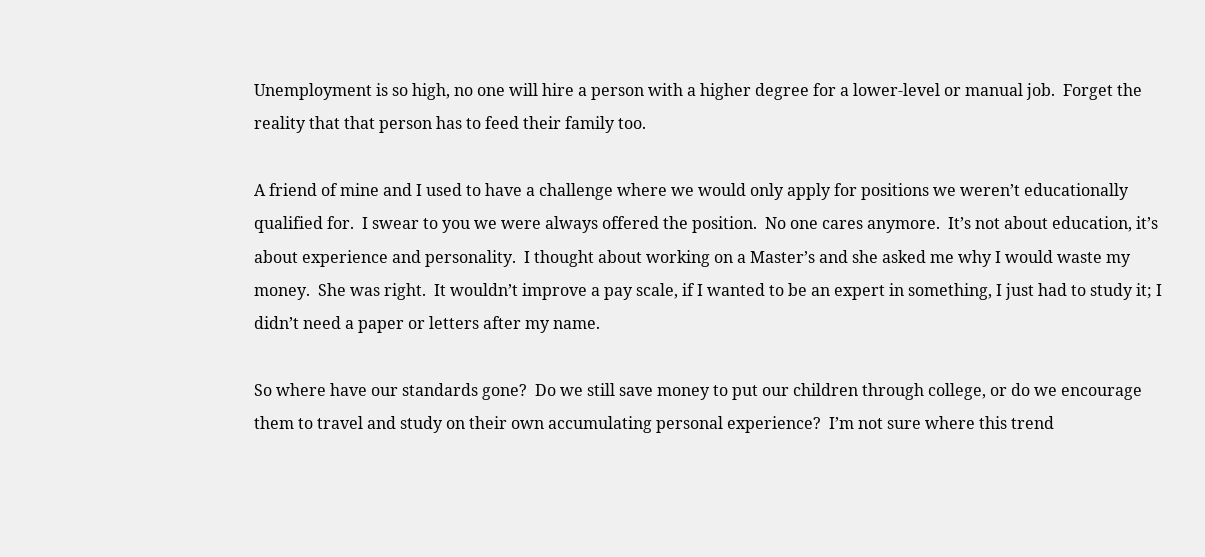Unemployment is so high, no one will hire a person with a higher degree for a lower-level or manual job.  Forget the reality that that person has to feed their family too.

A friend of mine and I used to have a challenge where we would only apply for positions we weren’t educationally qualified for.  I swear to you we were always offered the position.  No one cares anymore.  It’s not about education, it’s about experience and personality.  I thought about working on a Master’s and she asked me why I would waste my money.  She was right.  It wouldn’t improve a pay scale, if I wanted to be an expert in something, I just had to study it; I didn’t need a paper or letters after my name.

So where have our standards gone?  Do we still save money to put our children through college, or do we encourage them to travel and study on their own accumulating personal experience?  I’m not sure where this trend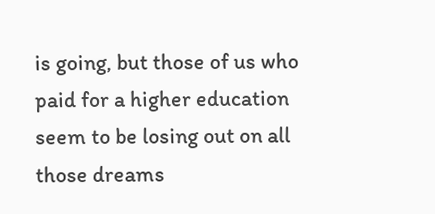is going, but those of us who paid for a higher education seem to be losing out on all those dreams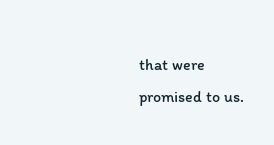that were promised to us.